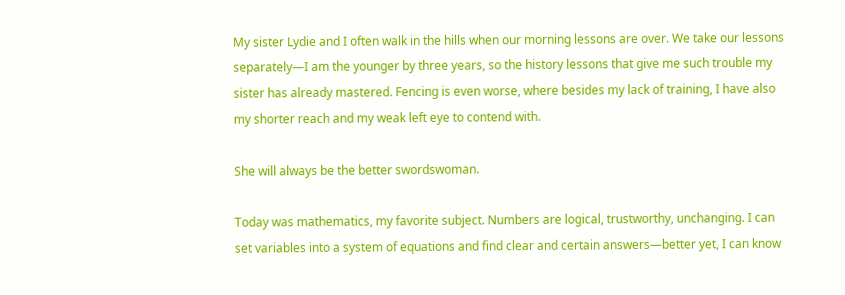My sister Lydie and I often walk in the hills when our morning lessons are over. We take our lessons separately—I am the younger by three years, so the history lessons that give me such trouble my sister has already mastered. Fencing is even worse, where besides my lack of training, I have also my shorter reach and my weak left eye to contend with.

She will always be the better swordswoman.

Today was mathematics, my favorite subject. Numbers are logical, trustworthy, unchanging. I can set variables into a system of equations and find clear and certain answers—better yet, I can know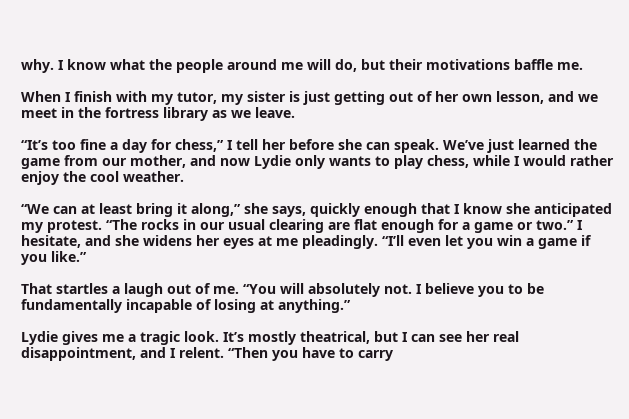why. I know what the people around me will do, but their motivations baffle me.

When I finish with my tutor, my sister is just getting out of her own lesson, and we meet in the fortress library as we leave.

“It’s too fine a day for chess,” I tell her before she can speak. We’ve just learned the game from our mother, and now Lydie only wants to play chess, while I would rather enjoy the cool weather.

“We can at least bring it along,” she says, quickly enough that I know she anticipated my protest. “The rocks in our usual clearing are flat enough for a game or two.” I hesitate, and she widens her eyes at me pleadingly. “I’ll even let you win a game if you like.”

That startles a laugh out of me. “You will absolutely not. I believe you to be fundamentally incapable of losing at anything.”

Lydie gives me a tragic look. It’s mostly theatrical, but I can see her real disappointment, and I relent. “Then you have to carry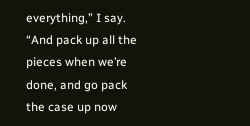everything,” I say. “And pack up all the pieces when we’re done, and go pack the case up now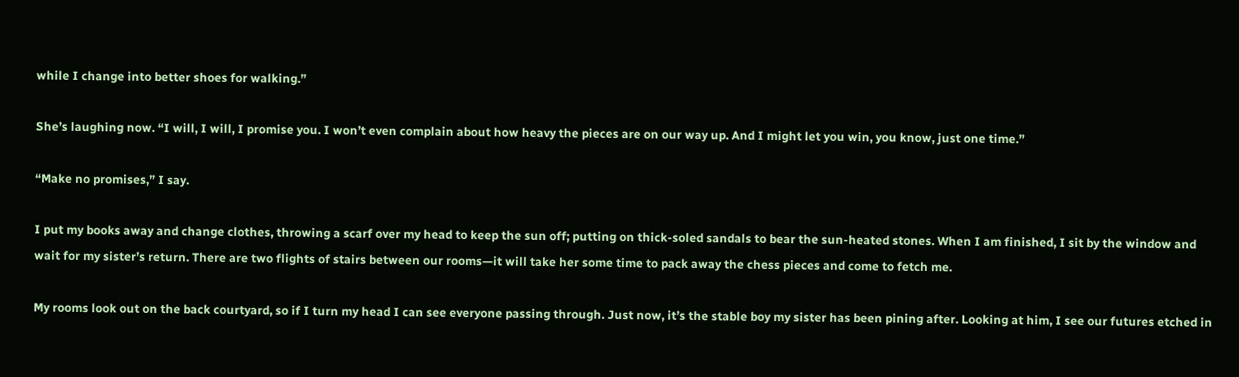while I change into better shoes for walking.”

She’s laughing now. “I will, I will, I promise you. I won’t even complain about how heavy the pieces are on our way up. And I might let you win, you know, just one time.”

“Make no promises,” I say.

I put my books away and change clothes, throwing a scarf over my head to keep the sun off; putting on thick-soled sandals to bear the sun-heated stones. When I am finished, I sit by the window and wait for my sister’s return. There are two flights of stairs between our rooms—it will take her some time to pack away the chess pieces and come to fetch me.

My rooms look out on the back courtyard, so if I turn my head I can see everyone passing through. Just now, it’s the stable boy my sister has been pining after. Looking at him, I see our futures etched in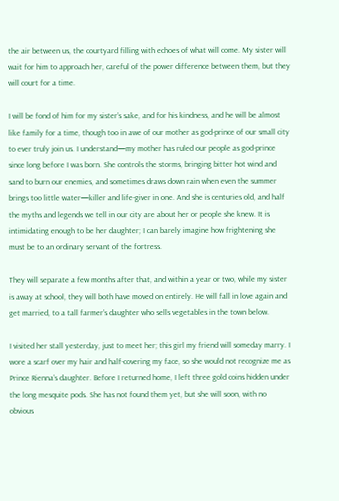the air between us, the courtyard filling with echoes of what will come. My sister will wait for him to approach her, careful of the power difference between them, but they will court for a time.

I will be fond of him for my sister’s sake, and for his kindness, and he will be almost like family for a time, though too in awe of our mother as god-prince of our small city to ever truly join us. I understand—my mother has ruled our people as god-prince since long before I was born. She controls the storms, bringing bitter hot wind and sand to burn our enemies, and sometimes draws down rain when even the summer brings too little water—killer and life-giver in one. And she is centuries old, and half the myths and legends we tell in our city are about her or people she knew. It is intimidating enough to be her daughter; I can barely imagine how frightening she must be to an ordinary servant of the fortress.

They will separate a few months after that, and within a year or two, while my sister is away at school, they will both have moved on entirely. He will fall in love again and get married, to a tall farmer’s daughter who sells vegetables in the town below.

I visited her stall yesterday, just to meet her; this girl my friend will someday marry. I wore a scarf over my hair and half-covering my face, so she would not recognize me as Prince Rienna’s daughter. Before I returned home, I left three gold coins hidden under the long mesquite pods. She has not found them yet, but she will soon, with no obvious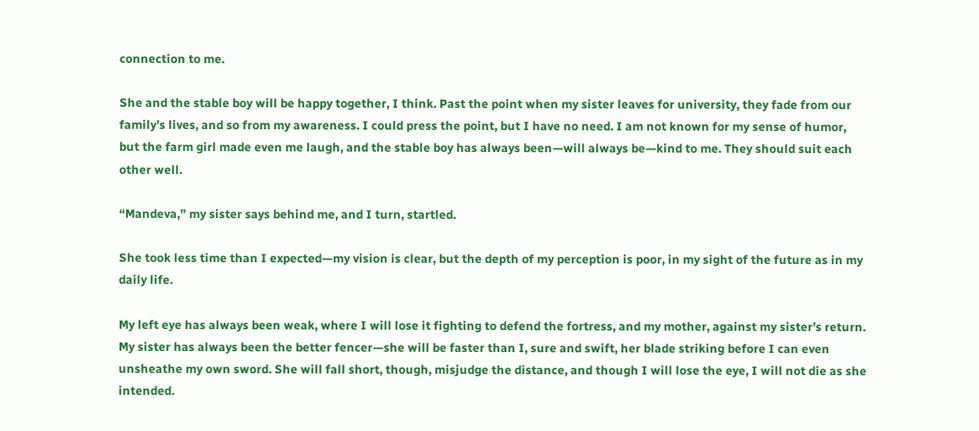connection to me.

She and the stable boy will be happy together, I think. Past the point when my sister leaves for university, they fade from our family’s lives, and so from my awareness. I could press the point, but I have no need. I am not known for my sense of humor, but the farm girl made even me laugh, and the stable boy has always been—will always be—kind to me. They should suit each other well.

“Mandeva,” my sister says behind me, and I turn, startled.

She took less time than I expected—my vision is clear, but the depth of my perception is poor, in my sight of the future as in my daily life.

My left eye has always been weak, where I will lose it fighting to defend the fortress, and my mother, against my sister’s return. My sister has always been the better fencer—she will be faster than I, sure and swift, her blade striking before I can even unsheathe my own sword. She will fall short, though, misjudge the distance, and though I will lose the eye, I will not die as she intended.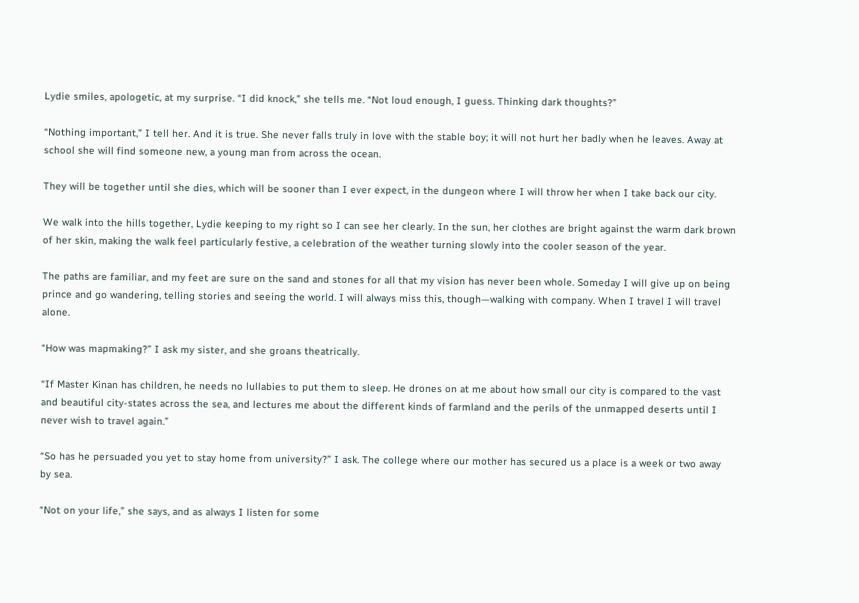Lydie smiles, apologetic, at my surprise. “I did knock,” she tells me. “Not loud enough, I guess. Thinking dark thoughts?”

“Nothing important,” I tell her. And it is true. She never falls truly in love with the stable boy; it will not hurt her badly when he leaves. Away at school she will find someone new, a young man from across the ocean.

They will be together until she dies, which will be sooner than I ever expect, in the dungeon where I will throw her when I take back our city.

We walk into the hills together, Lydie keeping to my right so I can see her clearly. In the sun, her clothes are bright against the warm dark brown of her skin, making the walk feel particularly festive, a celebration of the weather turning slowly into the cooler season of the year.

The paths are familiar, and my feet are sure on the sand and stones for all that my vision has never been whole. Someday I will give up on being prince and go wandering, telling stories and seeing the world. I will always miss this, though—walking with company. When I travel I will travel alone.

“How was mapmaking?” I ask my sister, and she groans theatrically.

“If Master Kinan has children, he needs no lullabies to put them to sleep. He drones on at me about how small our city is compared to the vast and beautiful city-states across the sea, and lectures me about the different kinds of farmland and the perils of the unmapped deserts until I never wish to travel again.”

“So has he persuaded you yet to stay home from university?” I ask. The college where our mother has secured us a place is a week or two away by sea.

“Not on your life,” she says, and as always I listen for some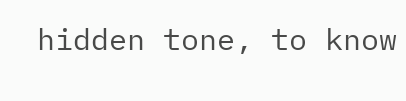hidden tone, to know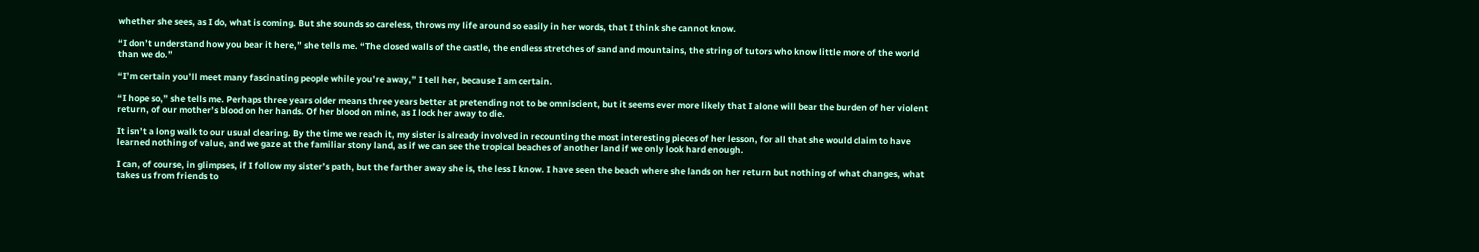whether she sees, as I do, what is coming. But she sounds so careless, throws my life around so easily in her words, that I think she cannot know.

“I don’t understand how you bear it here,” she tells me. “The closed walls of the castle, the endless stretches of sand and mountains, the string of tutors who know little more of the world than we do.”

“I’m certain you’ll meet many fascinating people while you’re away,” I tell her, because I am certain.

“I hope so,” she tells me. Perhaps three years older means three years better at pretending not to be omniscient, but it seems ever more likely that I alone will bear the burden of her violent return, of our mother’s blood on her hands. Of her blood on mine, as I lock her away to die.

It isn’t a long walk to our usual clearing. By the time we reach it, my sister is already involved in recounting the most interesting pieces of her lesson, for all that she would claim to have learned nothing of value, and we gaze at the familiar stony land, as if we can see the tropical beaches of another land if we only look hard enough.

I can, of course, in glimpses, if I follow my sister’s path, but the farther away she is, the less I know. I have seen the beach where she lands on her return but nothing of what changes, what takes us from friends to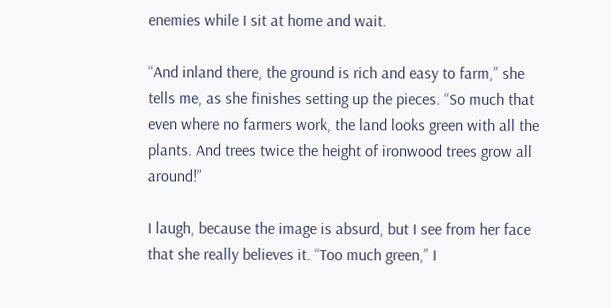enemies while I sit at home and wait.

“And inland there, the ground is rich and easy to farm,” she tells me, as she finishes setting up the pieces. “So much that even where no farmers work, the land looks green with all the plants. And trees twice the height of ironwood trees grow all around!”

I laugh, because the image is absurd, but I see from her face that she really believes it. “Too much green,” I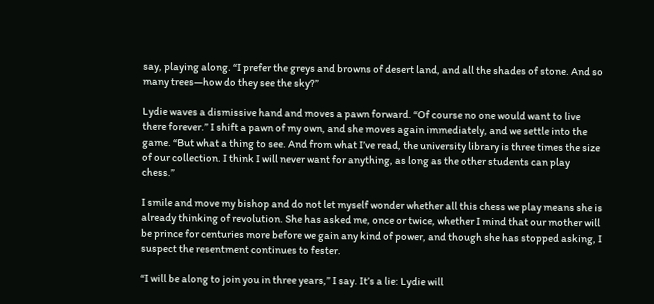say, playing along. “I prefer the greys and browns of desert land, and all the shades of stone. And so many trees—how do they see the sky?”

Lydie waves a dismissive hand and moves a pawn forward. “Of course no one would want to live there forever.” I shift a pawn of my own, and she moves again immediately, and we settle into the game. “But what a thing to see. And from what I’ve read, the university library is three times the size of our collection. I think I will never want for anything, as long as the other students can play chess.”

I smile and move my bishop and do not let myself wonder whether all this chess we play means she is already thinking of revolution. She has asked me, once or twice, whether I mind that our mother will be prince for centuries more before we gain any kind of power, and though she has stopped asking, I suspect the resentment continues to fester.

“I will be along to join you in three years,” I say. It’s a lie: Lydie will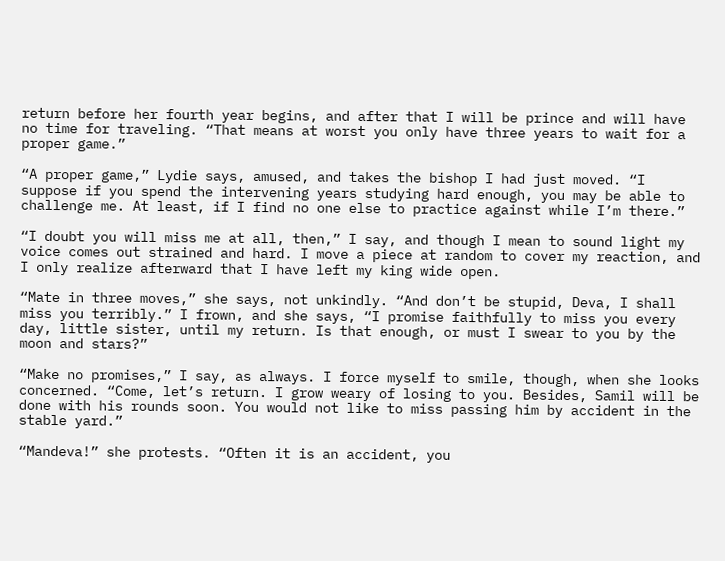return before her fourth year begins, and after that I will be prince and will have no time for traveling. “That means at worst you only have three years to wait for a proper game.”

“A proper game,” Lydie says, amused, and takes the bishop I had just moved. “I suppose if you spend the intervening years studying hard enough, you may be able to challenge me. At least, if I find no one else to practice against while I’m there.”

“I doubt you will miss me at all, then,” I say, and though I mean to sound light my voice comes out strained and hard. I move a piece at random to cover my reaction, and I only realize afterward that I have left my king wide open.

“Mate in three moves,” she says, not unkindly. “And don’t be stupid, Deva, I shall miss you terribly.” I frown, and she says, “I promise faithfully to miss you every day, little sister, until my return. Is that enough, or must I swear to you by the moon and stars?”

“Make no promises,” I say, as always. I force myself to smile, though, when she looks concerned. “Come, let’s return. I grow weary of losing to you. Besides, Samil will be done with his rounds soon. You would not like to miss passing him by accident in the stable yard.”

“Mandeva!” she protests. “Often it is an accident, you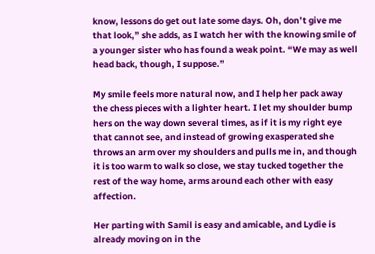know, lessons do get out late some days. Oh, don’t give me that look,” she adds, as I watch her with the knowing smile of a younger sister who has found a weak point. “We may as well head back, though, I suppose.”

My smile feels more natural now, and I help her pack away the chess pieces with a lighter heart. I let my shoulder bump hers on the way down several times, as if it is my right eye that cannot see, and instead of growing exasperated she throws an arm over my shoulders and pulls me in, and though it is too warm to walk so close, we stay tucked together the rest of the way home, arms around each other with easy affection.

Her parting with Samil is easy and amicable, and Lydie is already moving on in the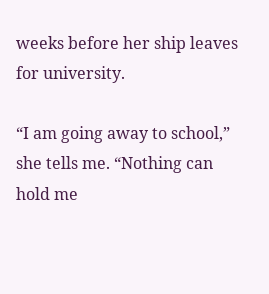weeks before her ship leaves for university.

“I am going away to school,” she tells me. “Nothing can hold me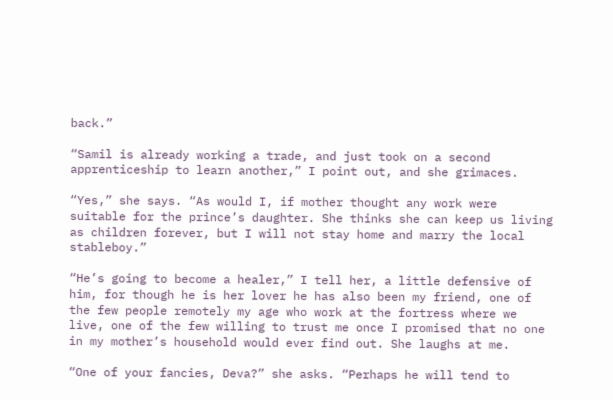back.”

“Samil is already working a trade, and just took on a second apprenticeship to learn another,” I point out, and she grimaces.

“Yes,” she says. “As would I, if mother thought any work were suitable for the prince’s daughter. She thinks she can keep us living as children forever, but I will not stay home and marry the local stableboy.”

“He’s going to become a healer,” I tell her, a little defensive of him, for though he is her lover he has also been my friend, one of the few people remotely my age who work at the fortress where we live, one of the few willing to trust me once I promised that no one in my mother’s household would ever find out. She laughs at me.

“One of your fancies, Deva?” she asks. “Perhaps he will tend to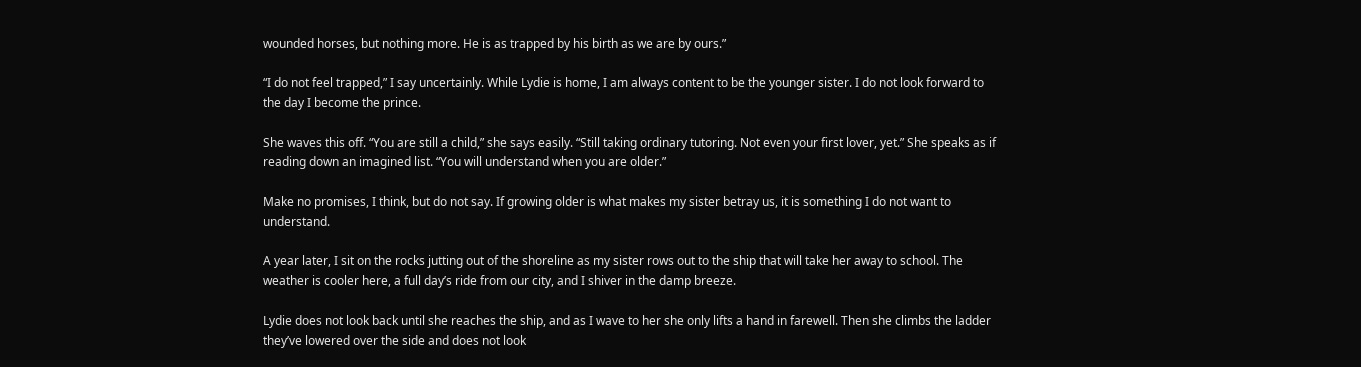wounded horses, but nothing more. He is as trapped by his birth as we are by ours.”

“I do not feel trapped,” I say uncertainly. While Lydie is home, I am always content to be the younger sister. I do not look forward to the day I become the prince.

She waves this off. “You are still a child,” she says easily. “Still taking ordinary tutoring. Not even your first lover, yet.” She speaks as if reading down an imagined list. “You will understand when you are older.”

Make no promises, I think, but do not say. If growing older is what makes my sister betray us, it is something I do not want to understand.

A year later, I sit on the rocks jutting out of the shoreline as my sister rows out to the ship that will take her away to school. The weather is cooler here, a full day’s ride from our city, and I shiver in the damp breeze.

Lydie does not look back until she reaches the ship, and as I wave to her she only lifts a hand in farewell. Then she climbs the ladder they’ve lowered over the side and does not look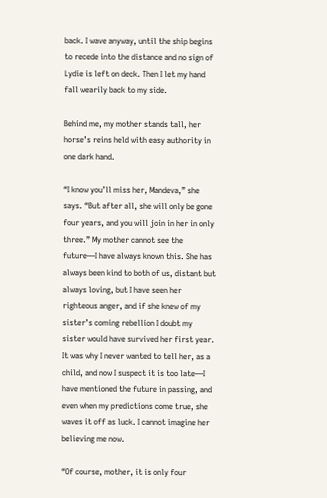back. I wave anyway, until the ship begins to recede into the distance and no sign of Lydie is left on deck. Then I let my hand fall wearily back to my side.

Behind me, my mother stands tall, her horse’s reins held with easy authority in one dark hand.

“I know you’ll miss her, Mandeva,” she says. “But after all, she will only be gone four years, and you will join in her in only three.” My mother cannot see the future—I have always known this. She has always been kind to both of us, distant but always loving, but I have seen her righteous anger, and if she knew of my sister’s coming rebellion I doubt my sister would have survived her first year. It was why I never wanted to tell her, as a child, and now I suspect it is too late—I have mentioned the future in passing, and even when my predictions come true, she waves it off as luck. I cannot imagine her believing me now.

“Of course, mother, it is only four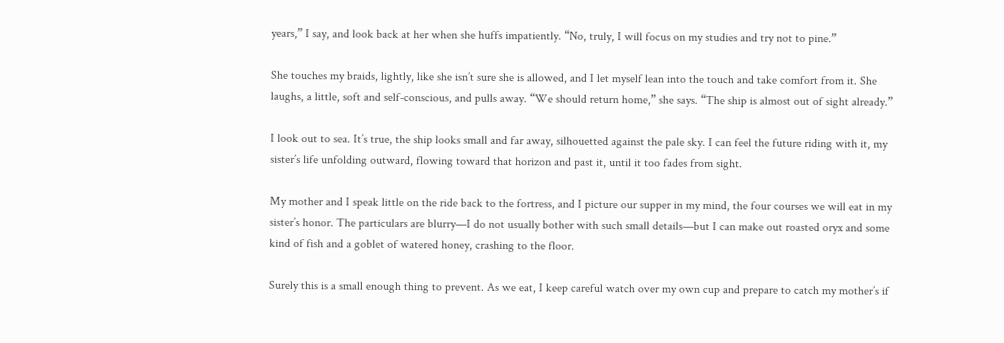years,” I say, and look back at her when she huffs impatiently. “No, truly, I will focus on my studies and try not to pine.”

She touches my braids, lightly, like she isn’t sure she is allowed, and I let myself lean into the touch and take comfort from it. She laughs, a little, soft and self-conscious, and pulls away. “We should return home,” she says. “The ship is almost out of sight already.”

I look out to sea. It’s true, the ship looks small and far away, silhouetted against the pale sky. I can feel the future riding with it, my sister’s life unfolding outward, flowing toward that horizon and past it, until it too fades from sight.

My mother and I speak little on the ride back to the fortress, and I picture our supper in my mind, the four courses we will eat in my sister’s honor. The particulars are blurry—I do not usually bother with such small details—but I can make out roasted oryx and some kind of fish and a goblet of watered honey, crashing to the floor.

Surely this is a small enough thing to prevent. As we eat, I keep careful watch over my own cup and prepare to catch my mother’s if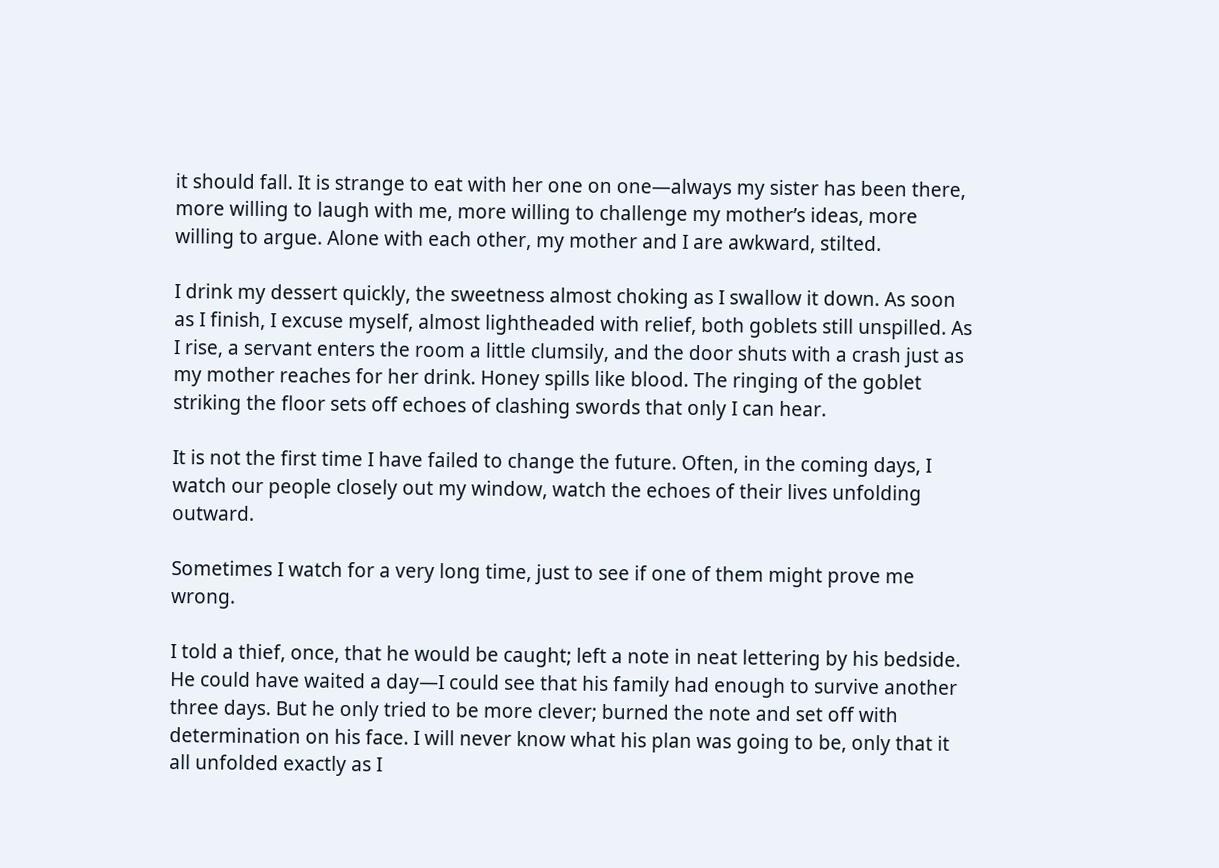it should fall. It is strange to eat with her one on one—always my sister has been there, more willing to laugh with me, more willing to challenge my mother’s ideas, more willing to argue. Alone with each other, my mother and I are awkward, stilted.

I drink my dessert quickly, the sweetness almost choking as I swallow it down. As soon as I finish, I excuse myself, almost lightheaded with relief, both goblets still unspilled. As I rise, a servant enters the room a little clumsily, and the door shuts with a crash just as my mother reaches for her drink. Honey spills like blood. The ringing of the goblet striking the floor sets off echoes of clashing swords that only I can hear.

It is not the first time I have failed to change the future. Often, in the coming days, I watch our people closely out my window, watch the echoes of their lives unfolding outward.

Sometimes I watch for a very long time, just to see if one of them might prove me wrong.

I told a thief, once, that he would be caught; left a note in neat lettering by his bedside. He could have waited a day—I could see that his family had enough to survive another three days. But he only tried to be more clever; burned the note and set off with determination on his face. I will never know what his plan was going to be, only that it all unfolded exactly as I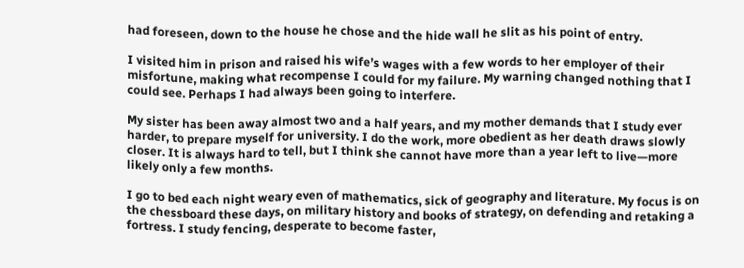had foreseen, down to the house he chose and the hide wall he slit as his point of entry.

I visited him in prison and raised his wife’s wages with a few words to her employer of their misfortune, making what recompense I could for my failure. My warning changed nothing that I could see. Perhaps I had always been going to interfere.

My sister has been away almost two and a half years, and my mother demands that I study ever harder, to prepare myself for university. I do the work, more obedient as her death draws slowly closer. It is always hard to tell, but I think she cannot have more than a year left to live—more likely only a few months.

I go to bed each night weary even of mathematics, sick of geography and literature. My focus is on the chessboard these days, on military history and books of strategy, on defending and retaking a fortress. I study fencing, desperate to become faster,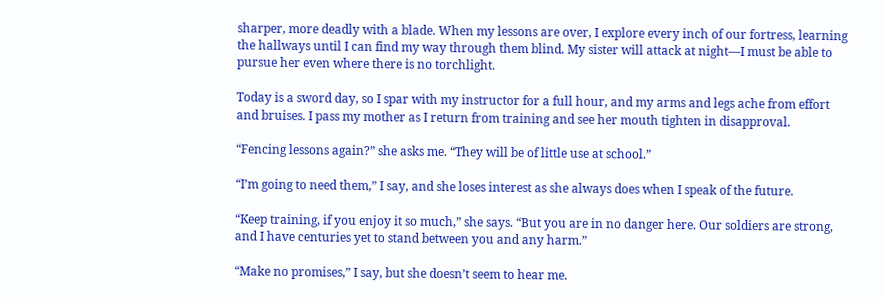sharper, more deadly with a blade. When my lessons are over, I explore every inch of our fortress, learning the hallways until I can find my way through them blind. My sister will attack at night—I must be able to pursue her even where there is no torchlight.

Today is a sword day, so I spar with my instructor for a full hour, and my arms and legs ache from effort and bruises. I pass my mother as I return from training and see her mouth tighten in disapproval.

“Fencing lessons again?” she asks me. “They will be of little use at school.”

“I’m going to need them,” I say, and she loses interest as she always does when I speak of the future.

“Keep training, if you enjoy it so much,” she says. “But you are in no danger here. Our soldiers are strong, and I have centuries yet to stand between you and any harm.”

“Make no promises,” I say, but she doesn’t seem to hear me.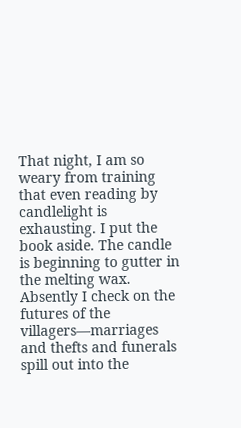That night, I am so weary from training that even reading by candlelight is exhausting. I put the book aside. The candle is beginning to gutter in the melting wax. Absently I check on the futures of the villagers—marriages and thefts and funerals spill out into the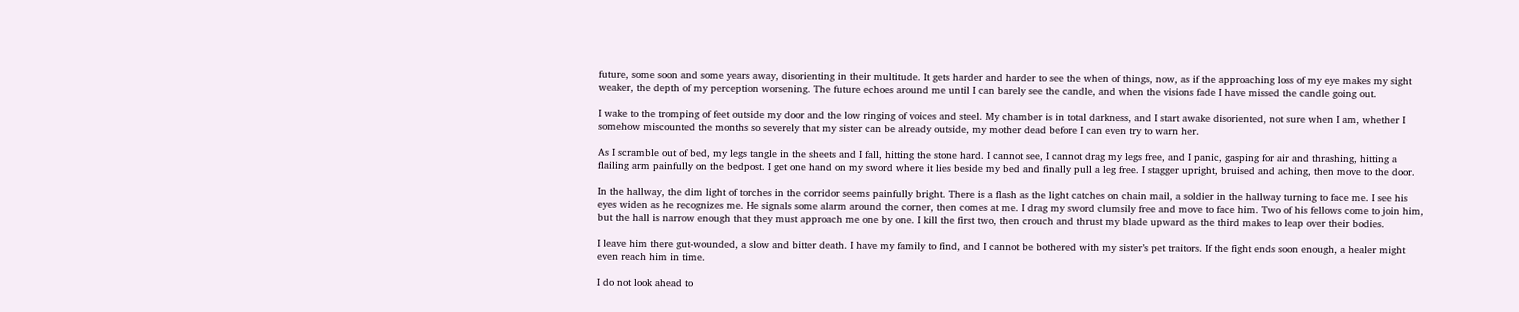future, some soon and some years away, disorienting in their multitude. It gets harder and harder to see the when of things, now, as if the approaching loss of my eye makes my sight weaker, the depth of my perception worsening. The future echoes around me until I can barely see the candle, and when the visions fade I have missed the candle going out.

I wake to the tromping of feet outside my door and the low ringing of voices and steel. My chamber is in total darkness, and I start awake disoriented, not sure when I am, whether I somehow miscounted the months so severely that my sister can be already outside, my mother dead before I can even try to warn her.

As I scramble out of bed, my legs tangle in the sheets and I fall, hitting the stone hard. I cannot see, I cannot drag my legs free, and I panic, gasping for air and thrashing, hitting a flailing arm painfully on the bedpost. I get one hand on my sword where it lies beside my bed and finally pull a leg free. I stagger upright, bruised and aching, then move to the door.

In the hallway, the dim light of torches in the corridor seems painfully bright. There is a flash as the light catches on chain mail, a soldier in the hallway turning to face me. I see his eyes widen as he recognizes me. He signals some alarm around the corner, then comes at me. I drag my sword clumsily free and move to face him. Two of his fellows come to join him, but the hall is narrow enough that they must approach me one by one. I kill the first two, then crouch and thrust my blade upward as the third makes to leap over their bodies.

I leave him there gut-wounded, a slow and bitter death. I have my family to find, and I cannot be bothered with my sister’s pet traitors. If the fight ends soon enough, a healer might even reach him in time.

I do not look ahead to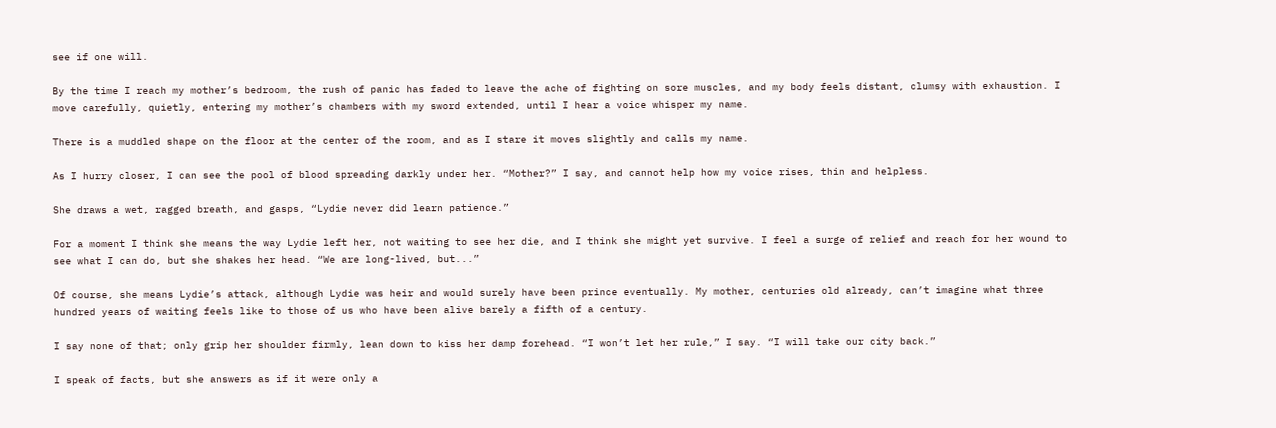see if one will.

By the time I reach my mother’s bedroom, the rush of panic has faded to leave the ache of fighting on sore muscles, and my body feels distant, clumsy with exhaustion. I move carefully, quietly, entering my mother’s chambers with my sword extended, until I hear a voice whisper my name.

There is a muddled shape on the floor at the center of the room, and as I stare it moves slightly and calls my name.

As I hurry closer, I can see the pool of blood spreading darkly under her. “Mother?” I say, and cannot help how my voice rises, thin and helpless.

She draws a wet, ragged breath, and gasps, “Lydie never did learn patience.”

For a moment I think she means the way Lydie left her, not waiting to see her die, and I think she might yet survive. I feel a surge of relief and reach for her wound to see what I can do, but she shakes her head. “We are long-lived, but...”

Of course, she means Lydie’s attack, although Lydie was heir and would surely have been prince eventually. My mother, centuries old already, can’t imagine what three hundred years of waiting feels like to those of us who have been alive barely a fifth of a century.

I say none of that; only grip her shoulder firmly, lean down to kiss her damp forehead. “I won’t let her rule,” I say. “I will take our city back.”

I speak of facts, but she answers as if it were only a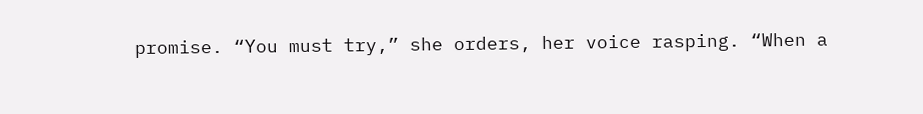promise. “You must try,” she orders, her voice rasping. “When a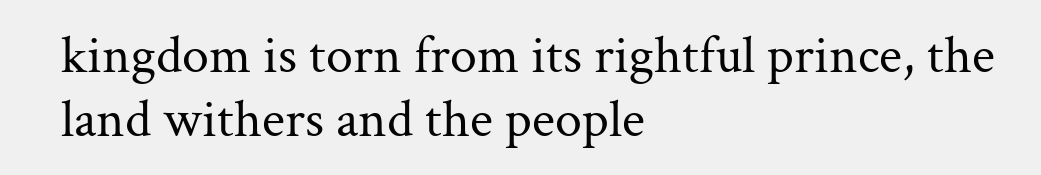kingdom is torn from its rightful prince, the land withers and the people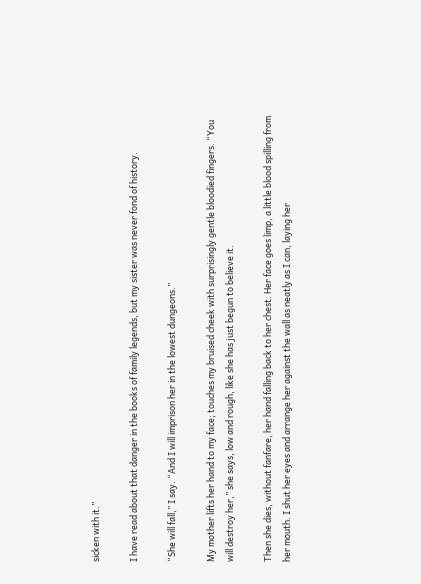sicken with it.”

I have read about that danger in the books of family legends, but my sister was never fond of history.

“She will fall,” I say. “And I will imprison her in the lowest dungeons.”

My mother lifts her hand to my face; touches my bruised cheek with surprisingly gentle bloodied fingers. “You will destroy her,” she says, low and rough, like she has just begun to believe it.

Then she dies, without fanfare, her hand falling back to her chest. Her face goes limp, a little blood spilling from her mouth. I shut her eyes and arrange her against the wall as neatly as I can, laying her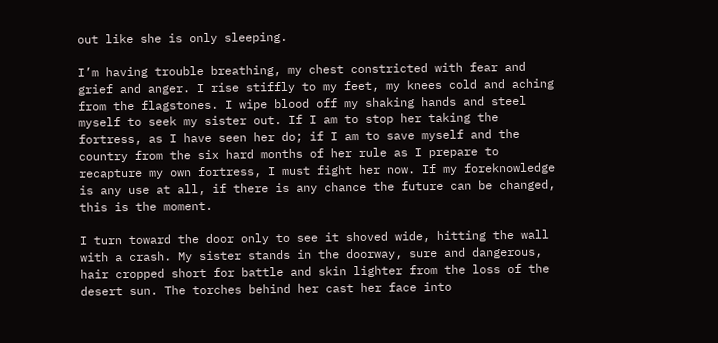out like she is only sleeping.

I’m having trouble breathing, my chest constricted with fear and grief and anger. I rise stiffly to my feet, my knees cold and aching from the flagstones. I wipe blood off my shaking hands and steel myself to seek my sister out. If I am to stop her taking the fortress, as I have seen her do; if I am to save myself and the country from the six hard months of her rule as I prepare to recapture my own fortress, I must fight her now. If my foreknowledge is any use at all, if there is any chance the future can be changed, this is the moment.

I turn toward the door only to see it shoved wide, hitting the wall with a crash. My sister stands in the doorway, sure and dangerous, hair cropped short for battle and skin lighter from the loss of the desert sun. The torches behind her cast her face into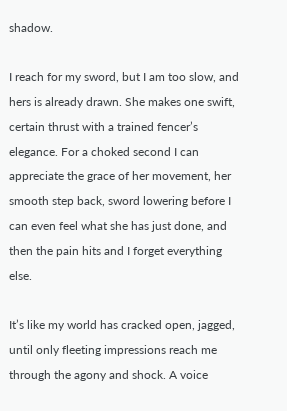shadow.

I reach for my sword, but I am too slow, and hers is already drawn. She makes one swift, certain thrust with a trained fencer’s elegance. For a choked second I can appreciate the grace of her movement, her smooth step back, sword lowering before I can even feel what she has just done, and then the pain hits and I forget everything else.

It’s like my world has cracked open, jagged, until only fleeting impressions reach me through the agony and shock. A voice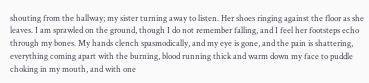shouting from the hallway; my sister turning away to listen. Her shoes ringing against the floor as she leaves. I am sprawled on the ground, though I do not remember falling, and I feel her footsteps echo through my bones. My hands clench spasmodically, and my eye is gone, and the pain is shattering, everything coming apart with the burning, blood running thick and warm down my face to puddle choking in my mouth, and with one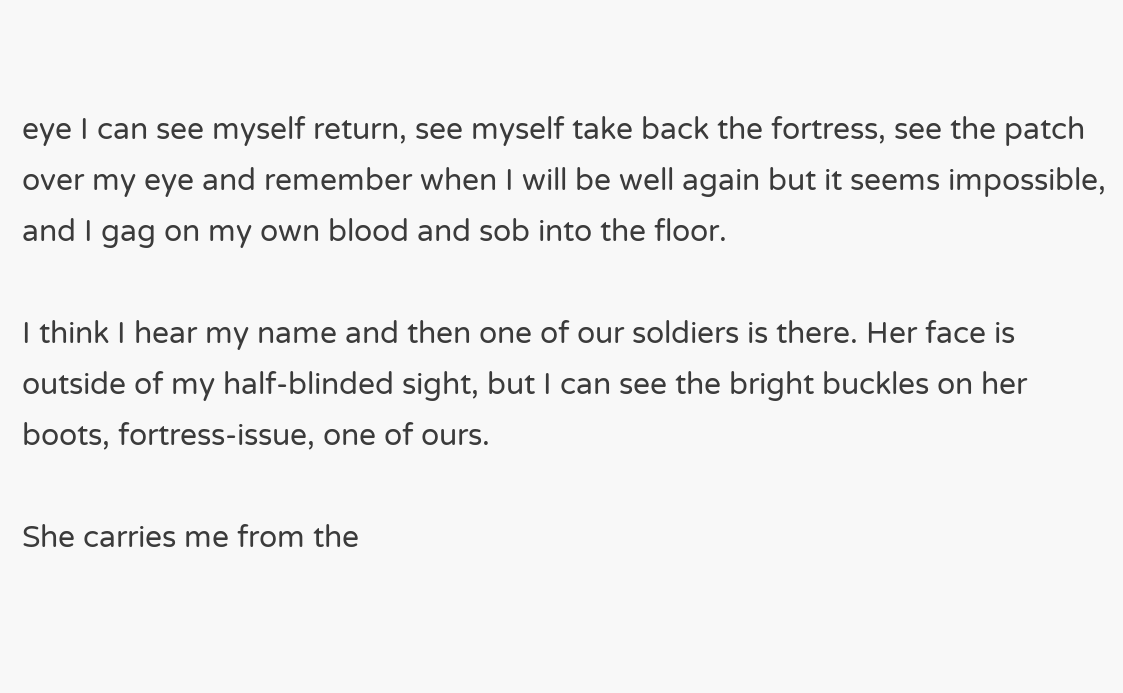eye I can see myself return, see myself take back the fortress, see the patch over my eye and remember when I will be well again but it seems impossible, and I gag on my own blood and sob into the floor.

I think I hear my name and then one of our soldiers is there. Her face is outside of my half-blinded sight, but I can see the bright buckles on her boots, fortress-issue, one of ours.

She carries me from the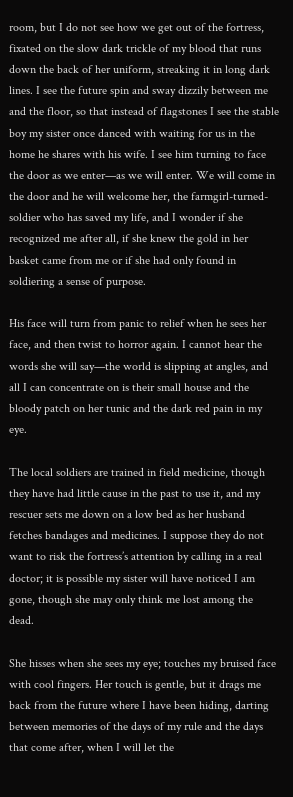room, but I do not see how we get out of the fortress, fixated on the slow dark trickle of my blood that runs down the back of her uniform, streaking it in long dark lines. I see the future spin and sway dizzily between me and the floor, so that instead of flagstones I see the stable boy my sister once danced with waiting for us in the home he shares with his wife. I see him turning to face the door as we enter—as we will enter. We will come in the door and he will welcome her, the farmgirl-turned-soldier who has saved my life, and I wonder if she recognized me after all, if she knew the gold in her basket came from me or if she had only found in soldiering a sense of purpose.

His face will turn from panic to relief when he sees her face, and then twist to horror again. I cannot hear the words she will say—the world is slipping at angles, and all I can concentrate on is their small house and the bloody patch on her tunic and the dark red pain in my eye.

The local soldiers are trained in field medicine, though they have had little cause in the past to use it, and my rescuer sets me down on a low bed as her husband fetches bandages and medicines. I suppose they do not want to risk the fortress’s attention by calling in a real doctor; it is possible my sister will have noticed I am gone, though she may only think me lost among the dead.

She hisses when she sees my eye; touches my bruised face with cool fingers. Her touch is gentle, but it drags me back from the future where I have been hiding, darting between memories of the days of my rule and the days that come after, when I will let the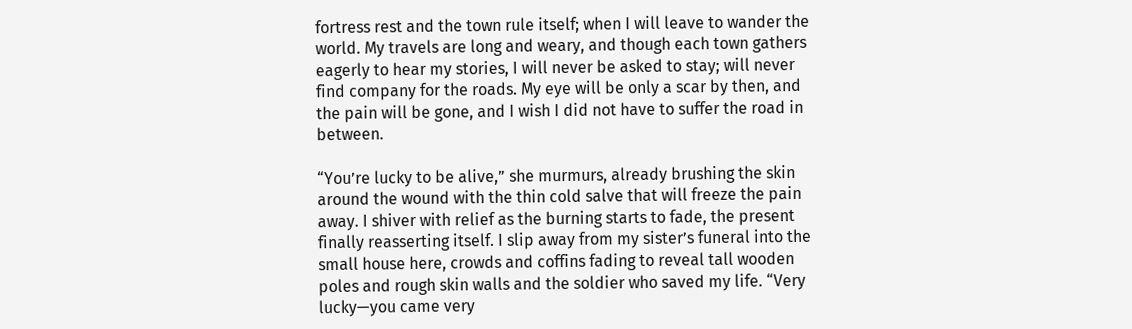fortress rest and the town rule itself; when I will leave to wander the world. My travels are long and weary, and though each town gathers eagerly to hear my stories, I will never be asked to stay; will never find company for the roads. My eye will be only a scar by then, and the pain will be gone, and I wish I did not have to suffer the road in between.

“You’re lucky to be alive,” she murmurs, already brushing the skin around the wound with the thin cold salve that will freeze the pain away. I shiver with relief as the burning starts to fade, the present finally reasserting itself. I slip away from my sister’s funeral into the small house here, crowds and coffins fading to reveal tall wooden poles and rough skin walls and the soldier who saved my life. “Very lucky—you came very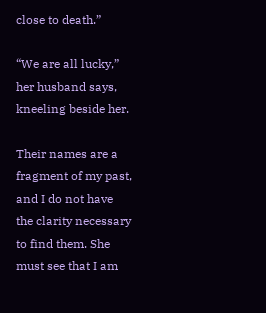close to death.”

“We are all lucky,” her husband says, kneeling beside her.

Their names are a fragment of my past, and I do not have the clarity necessary to find them. She must see that I am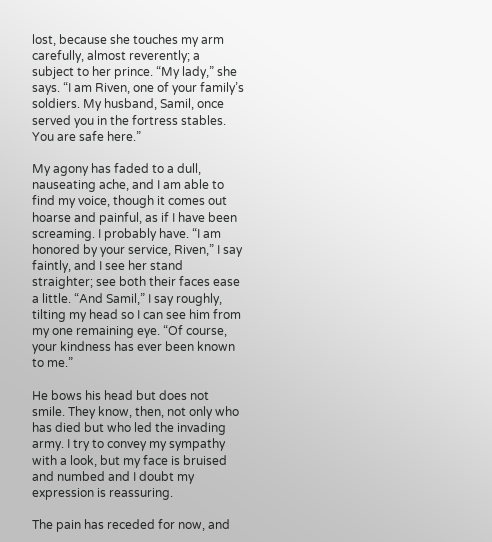lost, because she touches my arm carefully, almost reverently; a subject to her prince. “My lady,” she says. “I am Riven, one of your family’s soldiers. My husband, Samil, once served you in the fortress stables. You are safe here.”

My agony has faded to a dull, nauseating ache, and I am able to find my voice, though it comes out hoarse and painful, as if I have been screaming. I probably have. “I am honored by your service, Riven,” I say faintly, and I see her stand straighter; see both their faces ease a little. “And Samil,” I say roughly, tilting my head so I can see him from my one remaining eye. “Of course, your kindness has ever been known to me.”

He bows his head but does not smile. They know, then, not only who has died but who led the invading army. I try to convey my sympathy with a look, but my face is bruised and numbed and I doubt my expression is reassuring.

The pain has receded for now, and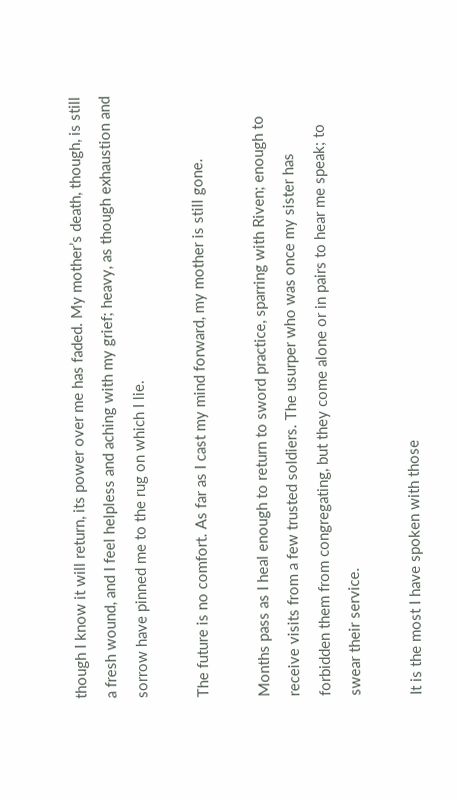though I know it will return, its power over me has faded. My mother’s death, though, is still a fresh wound, and I feel helpless and aching with my grief; heavy, as though exhaustion and sorrow have pinned me to the rug on which I lie.

The future is no comfort. As far as I cast my mind forward, my mother is still gone.

Months pass as I heal enough to return to sword practice, sparring with Riven; enough to receive visits from a few trusted soldiers. The usurper who was once my sister has forbidden them from congregating, but they come alone or in pairs to hear me speak; to swear their service.

It is the most I have spoken with those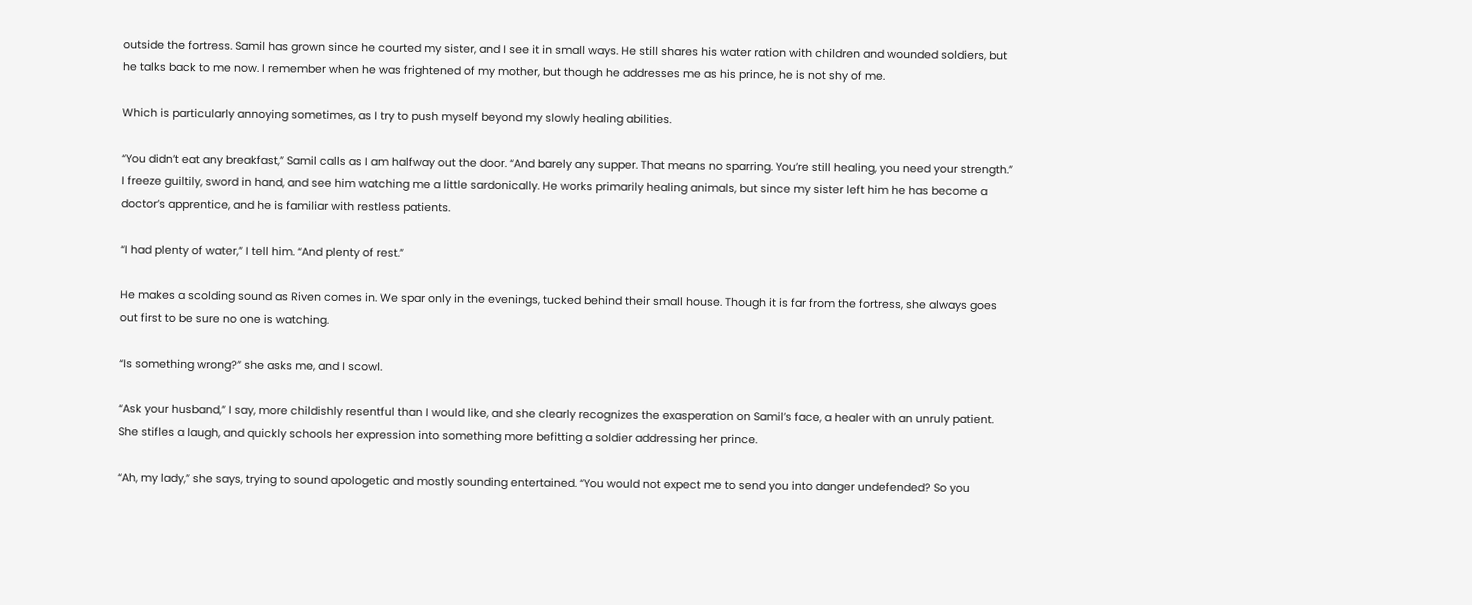outside the fortress. Samil has grown since he courted my sister, and I see it in small ways. He still shares his water ration with children and wounded soldiers, but he talks back to me now. I remember when he was frightened of my mother, but though he addresses me as his prince, he is not shy of me.

Which is particularly annoying sometimes, as I try to push myself beyond my slowly healing abilities.

“You didn’t eat any breakfast,” Samil calls as I am halfway out the door. “And barely any supper. That means no sparring. You’re still healing, you need your strength.” I freeze guiltily, sword in hand, and see him watching me a little sardonically. He works primarily healing animals, but since my sister left him he has become a doctor’s apprentice, and he is familiar with restless patients.

“I had plenty of water,” I tell him. “And plenty of rest.”

He makes a scolding sound as Riven comes in. We spar only in the evenings, tucked behind their small house. Though it is far from the fortress, she always goes out first to be sure no one is watching.

“Is something wrong?” she asks me, and I scowl.

“Ask your husband,” I say, more childishly resentful than I would like, and she clearly recognizes the exasperation on Samil’s face, a healer with an unruly patient. She stifles a laugh, and quickly schools her expression into something more befitting a soldier addressing her prince.

“Ah, my lady,” she says, trying to sound apologetic and mostly sounding entertained. “You would not expect me to send you into danger undefended? So you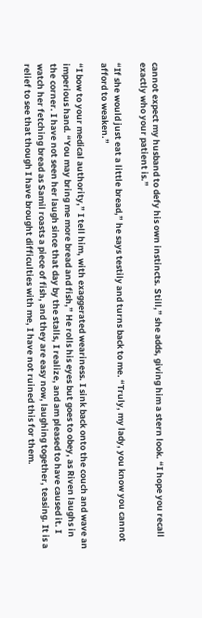cannot expect my husband to defy his own instincts. Still,” she adds, giving him a stern look. “I hope you recall exactly who your patient is.”

“If she would just eat a little bread,” he says testily and turns back to me. “Truly, my lady, you know you cannot afford to weaken.”

“I bow to your medical authority,” I tell him, with exaggerated weariness. I sink back onto the couch and wave an imperious hand. “You may bring me more bread and fish,” He rolls his eyes but goes to obey, as Riven laughs in the corner. I have not seen her laugh since that day by the stalls, I realize, and am pleased to have caused it. I watch her fetching bread as Samil roasts a piece of fish, and they are easy now, laughing together, teasing. It is a relief to see that though I have brought difficulties with me, I have not ruined this for them.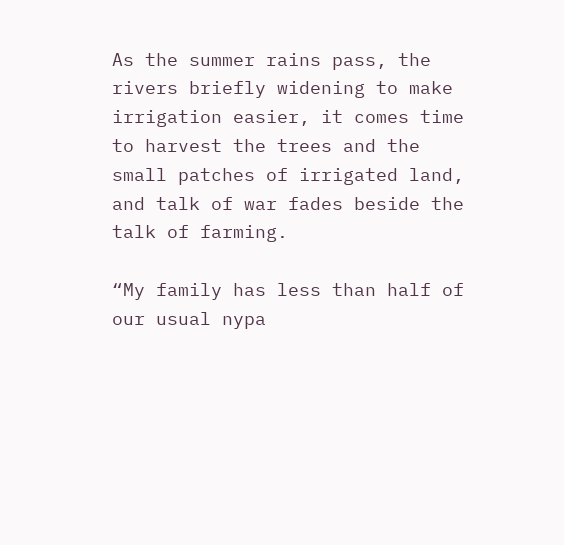As the summer rains pass, the rivers briefly widening to make irrigation easier, it comes time to harvest the trees and the small patches of irrigated land, and talk of war fades beside the talk of farming.

“My family has less than half of our usual nypa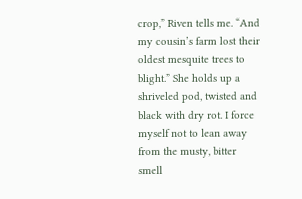crop,” Riven tells me. “And my cousin’s farm lost their oldest mesquite trees to blight.” She holds up a shriveled pod, twisted and black with dry rot. I force myself not to lean away from the musty, bitter smell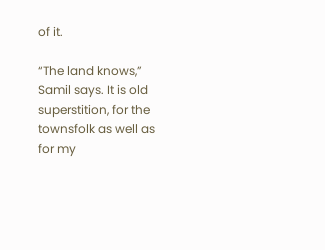of it.

“The land knows,” Samil says. It is old superstition, for the townsfolk as well as for my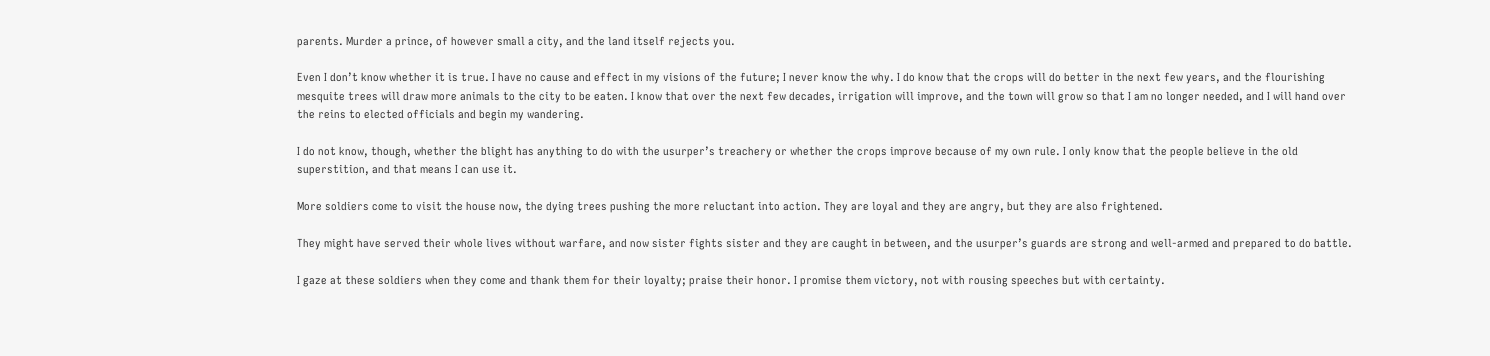parents. Murder a prince, of however small a city, and the land itself rejects you.

Even I don’t know whether it is true. I have no cause and effect in my visions of the future; I never know the why. I do know that the crops will do better in the next few years, and the flourishing mesquite trees will draw more animals to the city to be eaten. I know that over the next few decades, irrigation will improve, and the town will grow so that I am no longer needed, and I will hand over the reins to elected officials and begin my wandering.

I do not know, though, whether the blight has anything to do with the usurper’s treachery or whether the crops improve because of my own rule. I only know that the people believe in the old superstition, and that means I can use it.

More soldiers come to visit the house now, the dying trees pushing the more reluctant into action. They are loyal and they are angry, but they are also frightened.

They might have served their whole lives without warfare, and now sister fights sister and they are caught in between, and the usurper’s guards are strong and well-armed and prepared to do battle.

I gaze at these soldiers when they come and thank them for their loyalty; praise their honor. I promise them victory, not with rousing speeches but with certainty.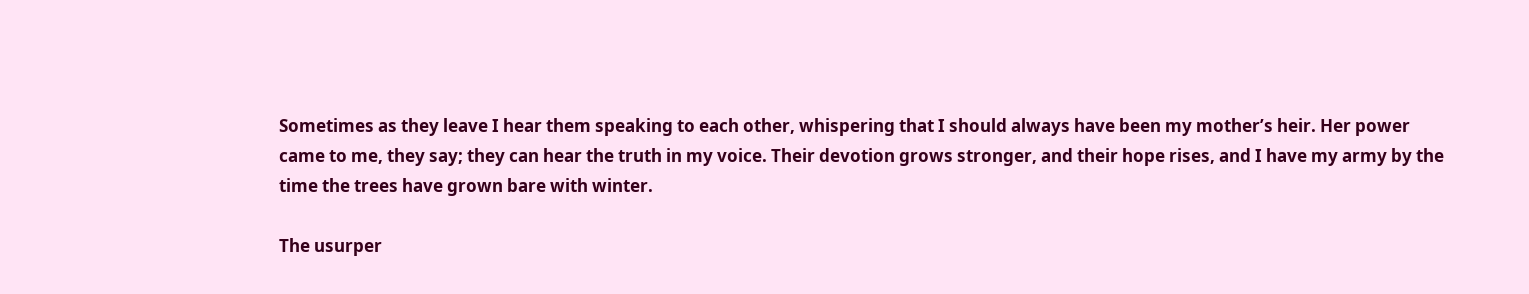Sometimes as they leave I hear them speaking to each other, whispering that I should always have been my mother’s heir. Her power came to me, they say; they can hear the truth in my voice. Their devotion grows stronger, and their hope rises, and I have my army by the time the trees have grown bare with winter.

The usurper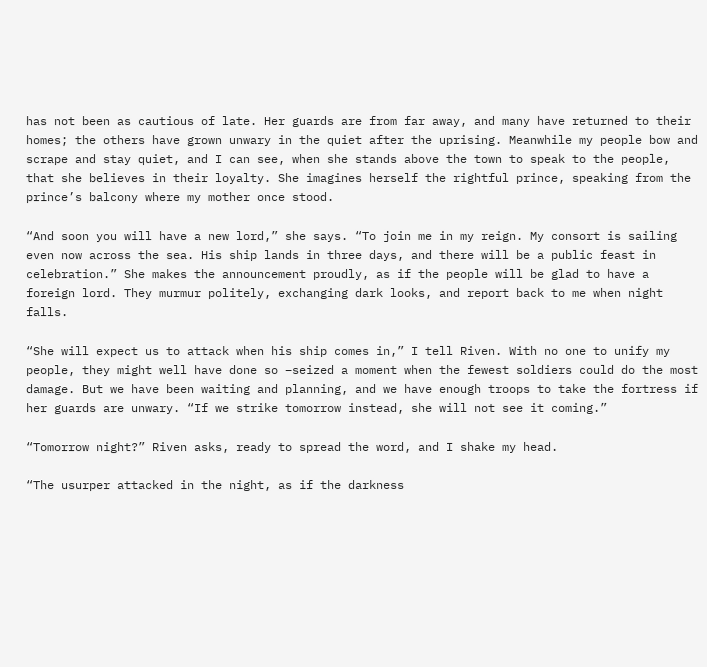has not been as cautious of late. Her guards are from far away, and many have returned to their homes; the others have grown unwary in the quiet after the uprising. Meanwhile my people bow and scrape and stay quiet, and I can see, when she stands above the town to speak to the people, that she believes in their loyalty. She imagines herself the rightful prince, speaking from the prince’s balcony where my mother once stood.

“And soon you will have a new lord,” she says. “To join me in my reign. My consort is sailing even now across the sea. His ship lands in three days, and there will be a public feast in celebration.” She makes the announcement proudly, as if the people will be glad to have a foreign lord. They murmur politely, exchanging dark looks, and report back to me when night falls.

“She will expect us to attack when his ship comes in,” I tell Riven. With no one to unify my people, they might well have done so –seized a moment when the fewest soldiers could do the most damage. But we have been waiting and planning, and we have enough troops to take the fortress if her guards are unwary. “If we strike tomorrow instead, she will not see it coming.”

“Tomorrow night?” Riven asks, ready to spread the word, and I shake my head.

“The usurper attacked in the night, as if the darkness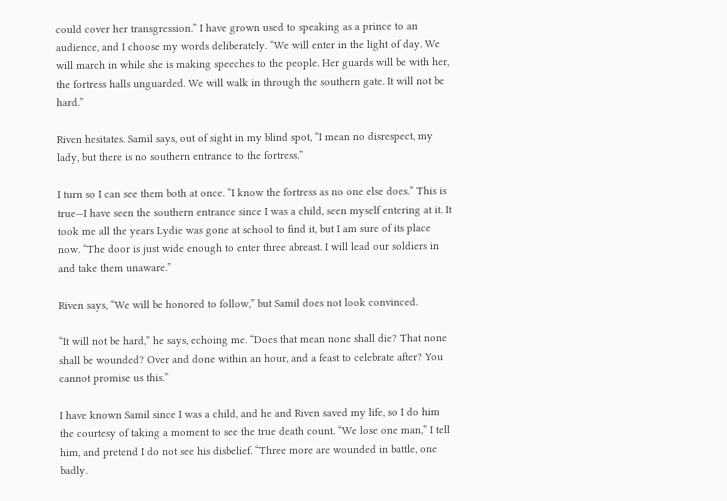could cover her transgression.” I have grown used to speaking as a prince to an audience, and I choose my words deliberately. “We will enter in the light of day. We will march in while she is making speeches to the people. Her guards will be with her, the fortress halls unguarded. We will walk in through the southern gate. It will not be hard.”

Riven hesitates. Samil says, out of sight in my blind spot, “I mean no disrespect, my lady, but there is no southern entrance to the fortress.”

I turn so I can see them both at once. “I know the fortress as no one else does.” This is true—I have seen the southern entrance since I was a child, seen myself entering at it. It took me all the years Lydie was gone at school to find it, but I am sure of its place now. “The door is just wide enough to enter three abreast. I will lead our soldiers in and take them unaware.”

Riven says, “We will be honored to follow,” but Samil does not look convinced.

“It will not be hard,” he says, echoing me. “Does that mean none shall die? That none shall be wounded? Over and done within an hour, and a feast to celebrate after? You cannot promise us this.”

I have known Samil since I was a child, and he and Riven saved my life, so I do him the courtesy of taking a moment to see the true death count. “We lose one man,” I tell him, and pretend I do not see his disbelief. “Three more are wounded in battle, one badly.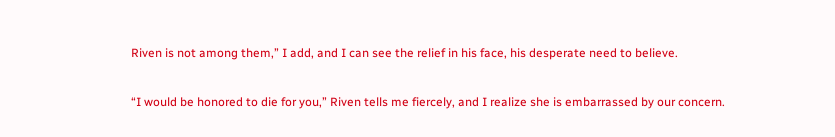Riven is not among them,” I add, and I can see the relief in his face, his desperate need to believe.

“I would be honored to die for you,” Riven tells me fiercely, and I realize she is embarrassed by our concern.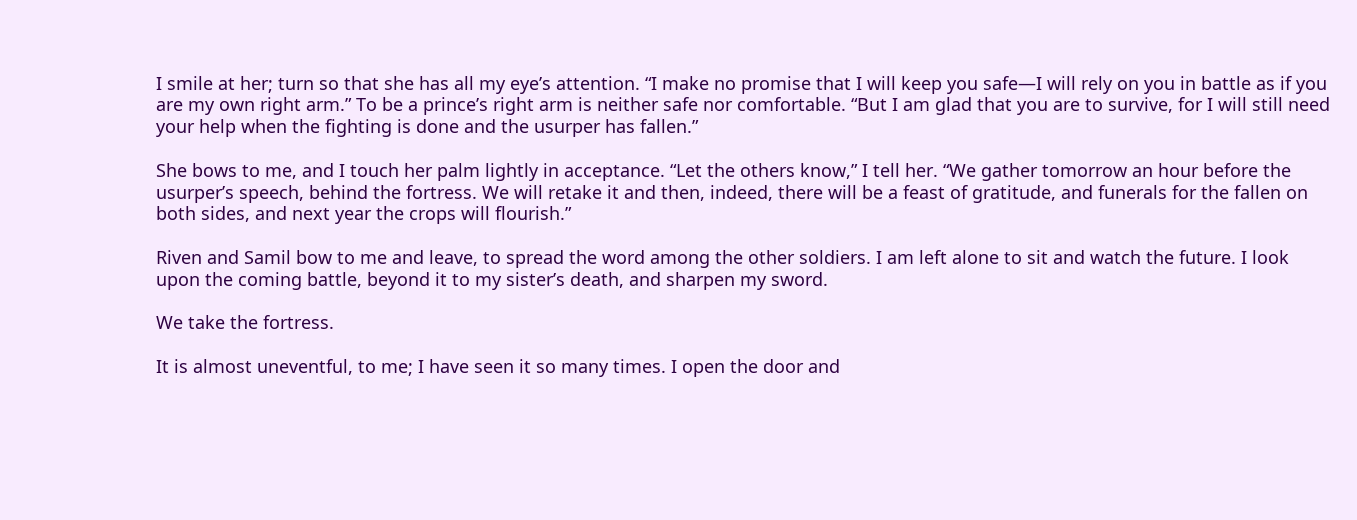I smile at her; turn so that she has all my eye’s attention. “I make no promise that I will keep you safe—I will rely on you in battle as if you are my own right arm.” To be a prince’s right arm is neither safe nor comfortable. “But I am glad that you are to survive, for I will still need your help when the fighting is done and the usurper has fallen.”

She bows to me, and I touch her palm lightly in acceptance. “Let the others know,” I tell her. “We gather tomorrow an hour before the usurper’s speech, behind the fortress. We will retake it and then, indeed, there will be a feast of gratitude, and funerals for the fallen on both sides, and next year the crops will flourish.”

Riven and Samil bow to me and leave, to spread the word among the other soldiers. I am left alone to sit and watch the future. I look upon the coming battle, beyond it to my sister’s death, and sharpen my sword.

We take the fortress.

It is almost uneventful, to me; I have seen it so many times. I open the door and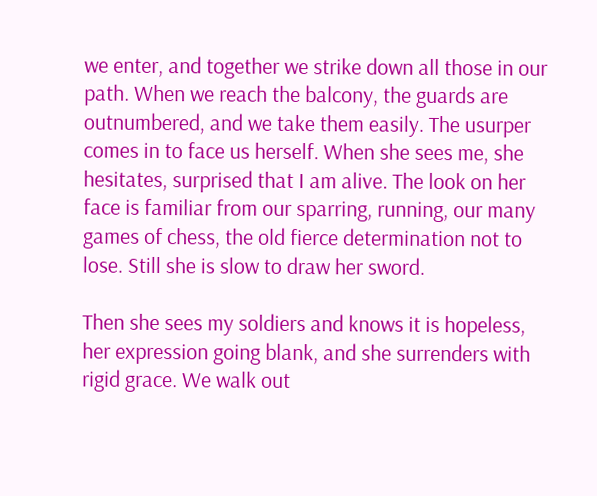we enter, and together we strike down all those in our path. When we reach the balcony, the guards are outnumbered, and we take them easily. The usurper comes in to face us herself. When she sees me, she hesitates, surprised that I am alive. The look on her face is familiar from our sparring, running, our many games of chess, the old fierce determination not to lose. Still she is slow to draw her sword.

Then she sees my soldiers and knows it is hopeless, her expression going blank, and she surrenders with rigid grace. We walk out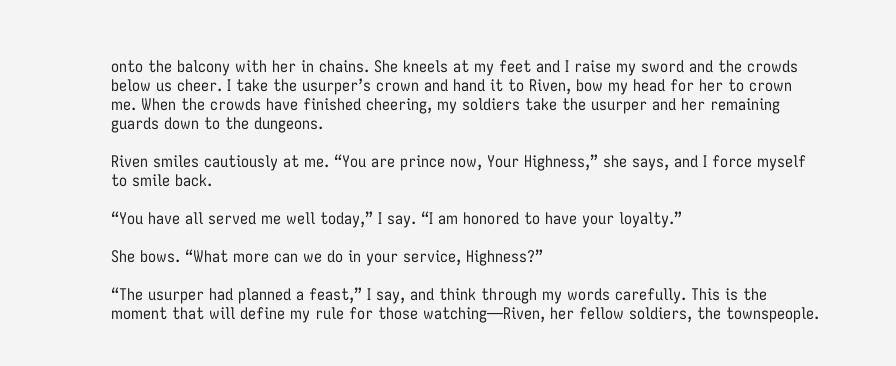onto the balcony with her in chains. She kneels at my feet and I raise my sword and the crowds below us cheer. I take the usurper’s crown and hand it to Riven, bow my head for her to crown me. When the crowds have finished cheering, my soldiers take the usurper and her remaining guards down to the dungeons.

Riven smiles cautiously at me. “You are prince now, Your Highness,” she says, and I force myself to smile back.

“You have all served me well today,” I say. “I am honored to have your loyalty.”

She bows. “What more can we do in your service, Highness?”

“The usurper had planned a feast,” I say, and think through my words carefully. This is the moment that will define my rule for those watching—Riven, her fellow soldiers, the townspeople.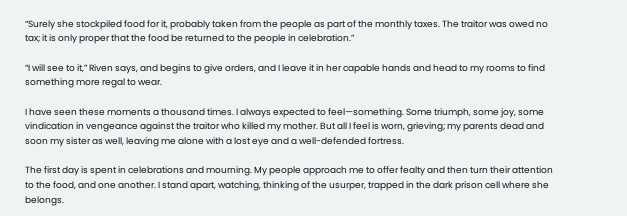“Surely she stockpiled food for it, probably taken from the people as part of the monthly taxes. The traitor was owed no tax; it is only proper that the food be returned to the people in celebration.”

“I will see to it,” Riven says, and begins to give orders, and I leave it in her capable hands and head to my rooms to find something more regal to wear.

I have seen these moments a thousand times. I always expected to feel—something. Some triumph, some joy, some vindication in vengeance against the traitor who killed my mother. But all I feel is worn, grieving; my parents dead and soon my sister as well, leaving me alone with a lost eye and a well-defended fortress.

The first day is spent in celebrations and mourning. My people approach me to offer fealty and then turn their attention to the food, and one another. I stand apart, watching, thinking of the usurper, trapped in the dark prison cell where she belongs.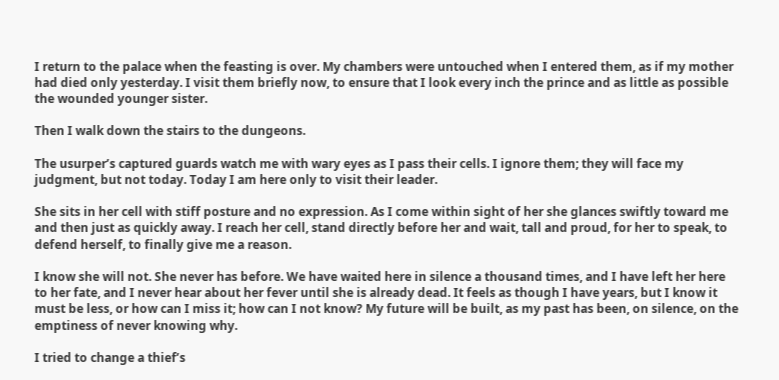I return to the palace when the feasting is over. My chambers were untouched when I entered them, as if my mother had died only yesterday. I visit them briefly now, to ensure that I look every inch the prince and as little as possible the wounded younger sister.

Then I walk down the stairs to the dungeons.

The usurper’s captured guards watch me with wary eyes as I pass their cells. I ignore them; they will face my judgment, but not today. Today I am here only to visit their leader.

She sits in her cell with stiff posture and no expression. As I come within sight of her she glances swiftly toward me and then just as quickly away. I reach her cell, stand directly before her and wait, tall and proud, for her to speak, to defend herself, to finally give me a reason.

I know she will not. She never has before. We have waited here in silence a thousand times, and I have left her here to her fate, and I never hear about her fever until she is already dead. It feels as though I have years, but I know it must be less, or how can I miss it; how can I not know? My future will be built, as my past has been, on silence, on the emptiness of never knowing why.

I tried to change a thief’s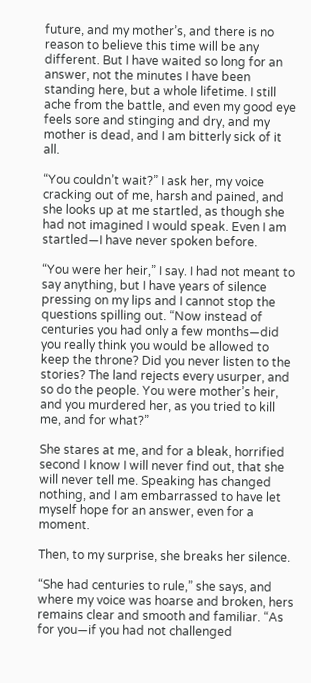future, and my mother’s, and there is no reason to believe this time will be any different. But I have waited so long for an answer, not the minutes I have been standing here, but a whole lifetime. I still ache from the battle, and even my good eye feels sore and stinging and dry, and my mother is dead, and I am bitterly sick of it all.

“You couldn’t wait?” I ask her, my voice cracking out of me, harsh and pained, and she looks up at me startled, as though she had not imagined I would speak. Even I am startled—I have never spoken before.

“You were her heir,” I say. I had not meant to say anything, but I have years of silence pressing on my lips and I cannot stop the questions spilling out. “Now instead of centuries you had only a few months—did you really think you would be allowed to keep the throne? Did you never listen to the stories? The land rejects every usurper, and so do the people. You were mother’s heir, and you murdered her, as you tried to kill me, and for what?”

She stares at me, and for a bleak, horrified second I know I will never find out, that she will never tell me. Speaking has changed nothing, and I am embarrassed to have let myself hope for an answer, even for a moment.

Then, to my surprise, she breaks her silence.

“She had centuries to rule,” she says, and where my voice was hoarse and broken, hers remains clear and smooth and familiar. “As for you—if you had not challenged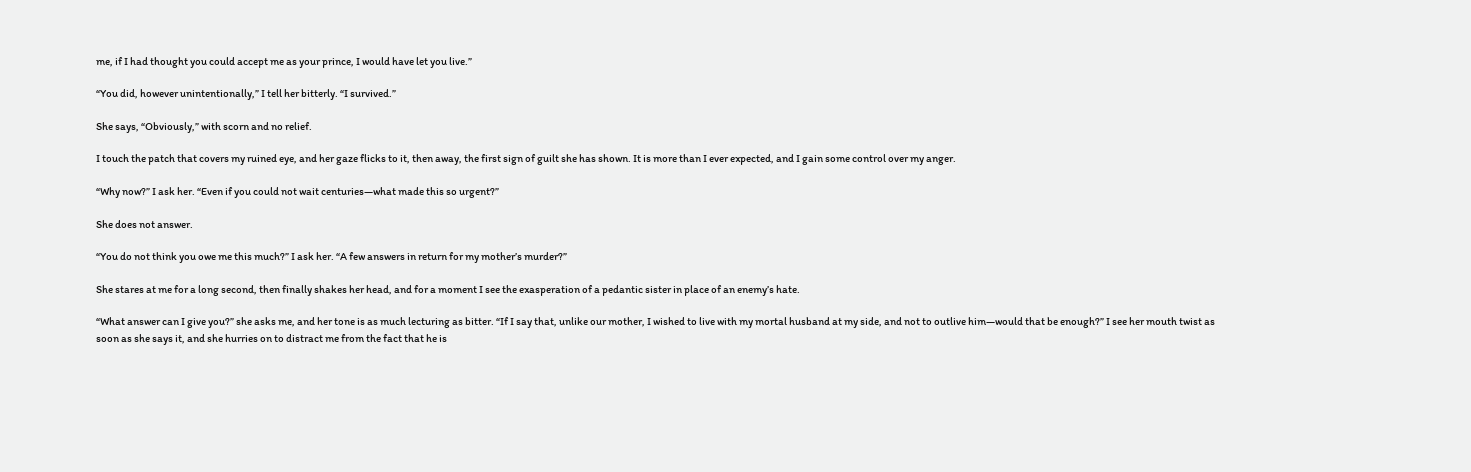me, if I had thought you could accept me as your prince, I would have let you live.”

“You did, however unintentionally,” I tell her bitterly. “I survived.”

She says, “Obviously,” with scorn and no relief.

I touch the patch that covers my ruined eye, and her gaze flicks to it, then away, the first sign of guilt she has shown. It is more than I ever expected, and I gain some control over my anger.

“Why now?” I ask her. “Even if you could not wait centuries—what made this so urgent?”

She does not answer.

“You do not think you owe me this much?” I ask her. “A few answers in return for my mother’s murder?”

She stares at me for a long second, then finally shakes her head, and for a moment I see the exasperation of a pedantic sister in place of an enemy’s hate.

“What answer can I give you?” she asks me, and her tone is as much lecturing as bitter. “If I say that, unlike our mother, I wished to live with my mortal husband at my side, and not to outlive him—would that be enough?” I see her mouth twist as soon as she says it, and she hurries on to distract me from the fact that he is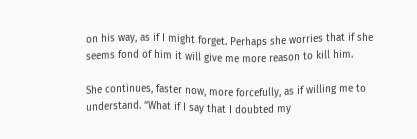on his way, as if I might forget. Perhaps she worries that if she seems fond of him it will give me more reason to kill him.

She continues, faster now, more forcefully, as if willing me to understand. “What if I say that I doubted my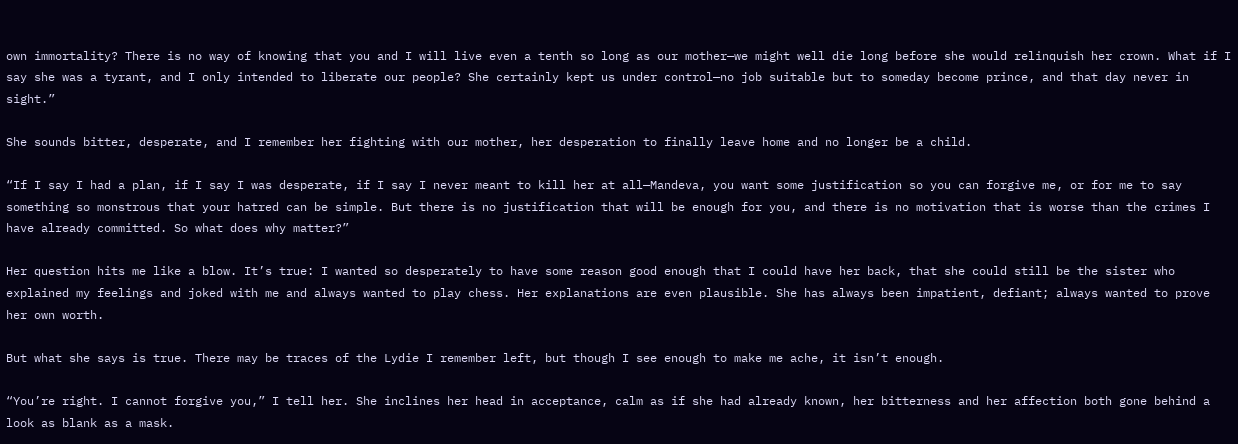own immortality? There is no way of knowing that you and I will live even a tenth so long as our mother—we might well die long before she would relinquish her crown. What if I say she was a tyrant, and I only intended to liberate our people? She certainly kept us under control—no job suitable but to someday become prince, and that day never in sight.”

She sounds bitter, desperate, and I remember her fighting with our mother, her desperation to finally leave home and no longer be a child.

“If I say I had a plan, if I say I was desperate, if I say I never meant to kill her at all—Mandeva, you want some justification so you can forgive me, or for me to say something so monstrous that your hatred can be simple. But there is no justification that will be enough for you, and there is no motivation that is worse than the crimes I have already committed. So what does why matter?”

Her question hits me like a blow. It’s true: I wanted so desperately to have some reason good enough that I could have her back, that she could still be the sister who explained my feelings and joked with me and always wanted to play chess. Her explanations are even plausible. She has always been impatient, defiant; always wanted to prove her own worth.

But what she says is true. There may be traces of the Lydie I remember left, but though I see enough to make me ache, it isn’t enough.

“You’re right. I cannot forgive you,” I tell her. She inclines her head in acceptance, calm as if she had already known, her bitterness and her affection both gone behind a look as blank as a mask.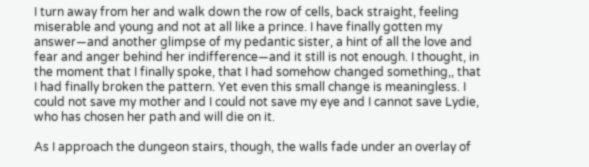I turn away from her and walk down the row of cells, back straight, feeling miserable and young and not at all like a prince. I have finally gotten my answer—and another glimpse of my pedantic sister, a hint of all the love and fear and anger behind her indifference—and it still is not enough. I thought, in the moment that I finally spoke, that I had somehow changed something,, that I had finally broken the pattern. Yet even this small change is meaningless. I could not save my mother and I could not save my eye and I cannot save Lydie, who has chosen her path and will die on it.

As I approach the dungeon stairs, though, the walls fade under an overlay of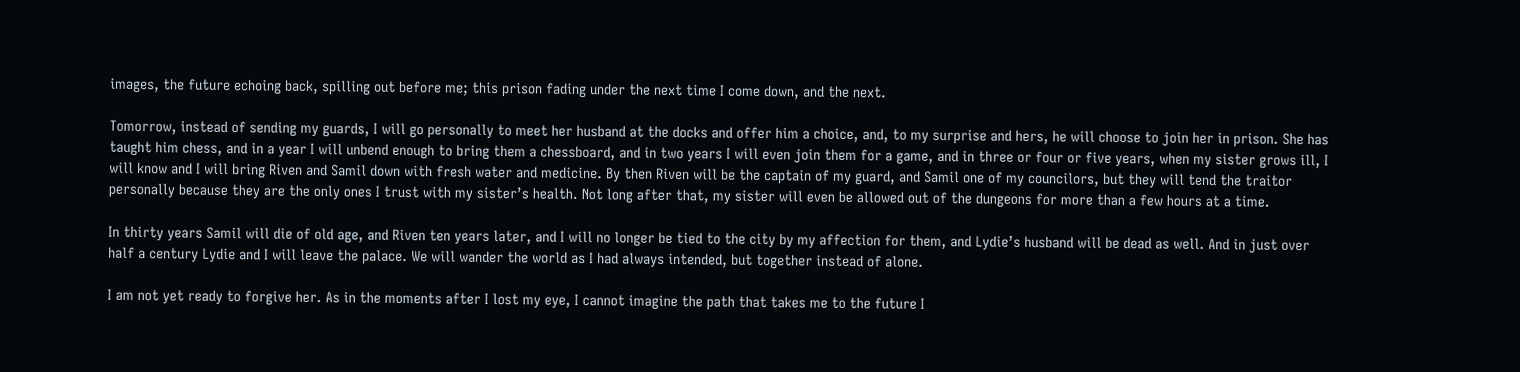images, the future echoing back, spilling out before me; this prison fading under the next time I come down, and the next.

Tomorrow, instead of sending my guards, I will go personally to meet her husband at the docks and offer him a choice, and, to my surprise and hers, he will choose to join her in prison. She has taught him chess, and in a year I will unbend enough to bring them a chessboard, and in two years I will even join them for a game, and in three or four or five years, when my sister grows ill, I will know and I will bring Riven and Samil down with fresh water and medicine. By then Riven will be the captain of my guard, and Samil one of my councilors, but they will tend the traitor personally because they are the only ones I trust with my sister’s health. Not long after that, my sister will even be allowed out of the dungeons for more than a few hours at a time.

In thirty years Samil will die of old age, and Riven ten years later, and I will no longer be tied to the city by my affection for them, and Lydie’s husband will be dead as well. And in just over half a century Lydie and I will leave the palace. We will wander the world as I had always intended, but together instead of alone.

I am not yet ready to forgive her. As in the moments after I lost my eye, I cannot imagine the path that takes me to the future I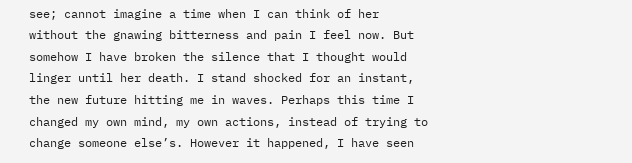see; cannot imagine a time when I can think of her without the gnawing bitterness and pain I feel now. But somehow I have broken the silence that I thought would linger until her death. I stand shocked for an instant, the new future hitting me in waves. Perhaps this time I changed my own mind, my own actions, instead of trying to change someone else’s. However it happened, I have seen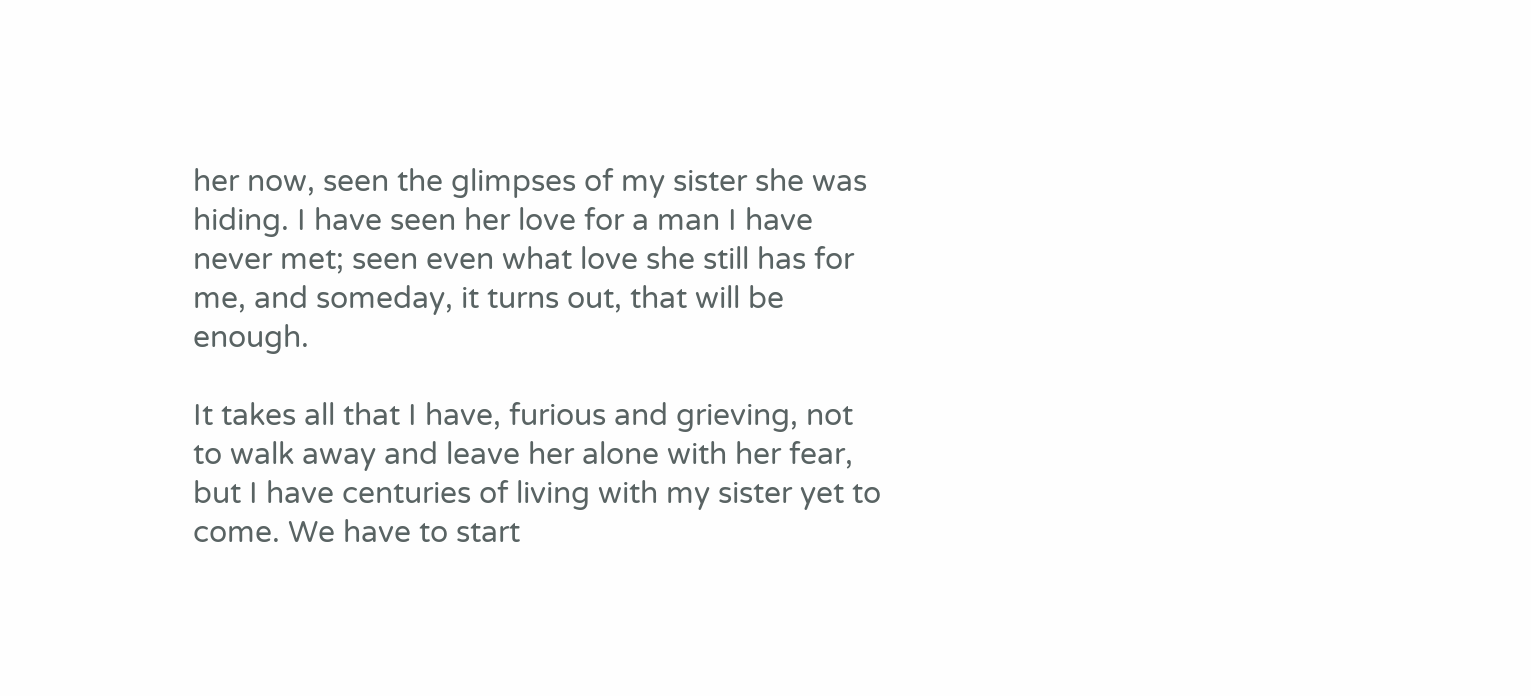her now, seen the glimpses of my sister she was hiding. I have seen her love for a man I have never met; seen even what love she still has for me, and someday, it turns out, that will be enough.

It takes all that I have, furious and grieving, not to walk away and leave her alone with her fear, but I have centuries of living with my sister yet to come. We have to start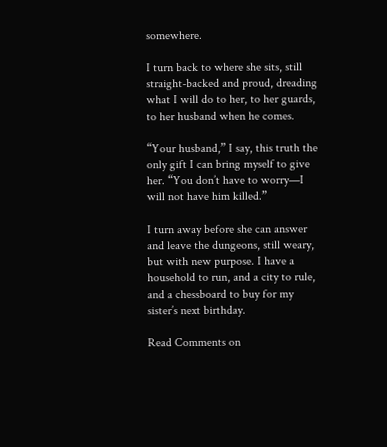somewhere.

I turn back to where she sits, still straight-backed and proud, dreading what I will do to her, to her guards, to her husband when he comes.

“Your husband,” I say, this truth the only gift I can bring myself to give her. “You don’t have to worry—I will not have him killed.”

I turn away before she can answer and leave the dungeons, still weary, but with new purpose. I have a household to run, and a city to rule, and a chessboard to buy for my sister’s next birthday.

Read Comments on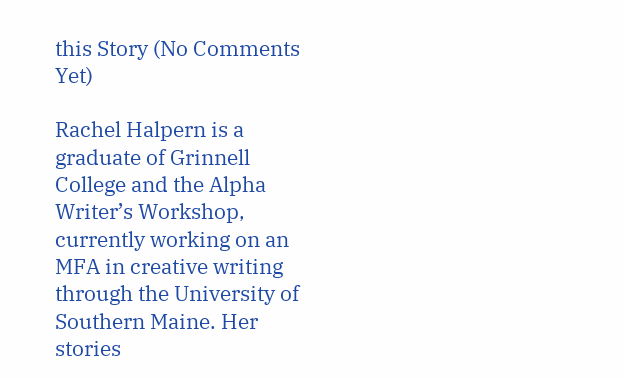this Story (No Comments Yet)

Rachel Halpern is a graduate of Grinnell College and the Alpha Writer’s Workshop, currently working on an MFA in creative writing through the University of Southern Maine. Her stories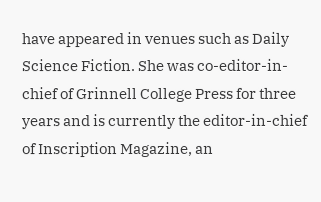have appeared in venues such as Daily Science Fiction. She was co-editor-in-chief of Grinnell College Press for three years and is currently the editor-in-chief of Inscription Magazine, an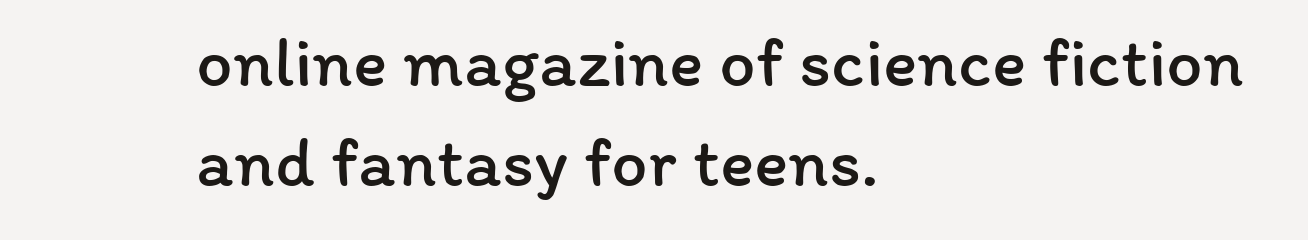online magazine of science fiction and fantasy for teens.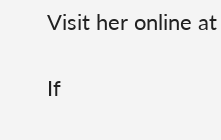Visit her online at

If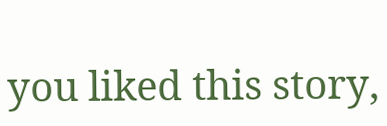you liked this story,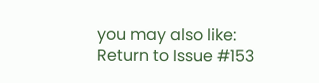you may also like:
Return to Issue #153